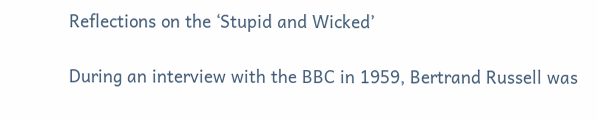Reflections on the ‘Stupid and Wicked’

During an interview with the BBC in 1959, Bertrand Russell was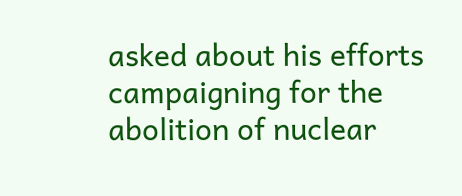asked about his efforts campaigning for the abolition of nuclear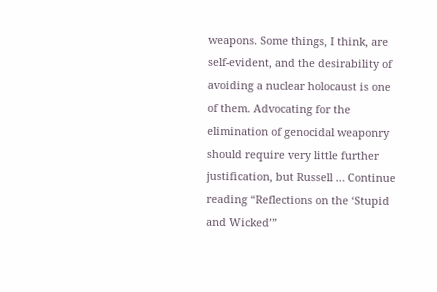weapons. Some things, I think, are self-evident, and the desirability of avoiding a nuclear holocaust is one of them. Advocating for the elimination of genocidal weaponry should require very little further justification, but Russell … Continue reading “Reflections on the ‘Stupid and Wicked’”